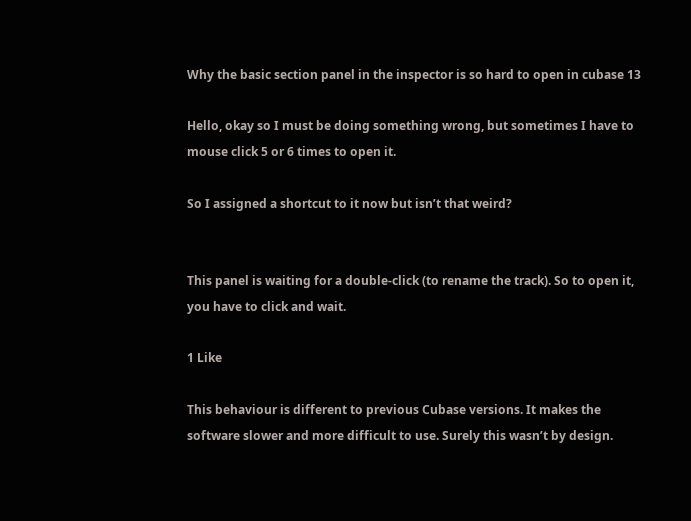Why the basic section panel in the inspector is so hard to open in cubase 13

Hello, okay so I must be doing something wrong, but sometimes I have to mouse click 5 or 6 times to open it.

So I assigned a shortcut to it now but isn’t that weird?


This panel is waiting for a double-click (to rename the track). So to open it, you have to click and wait.

1 Like

This behaviour is different to previous Cubase versions. It makes the software slower and more difficult to use. Surely this wasn’t by design.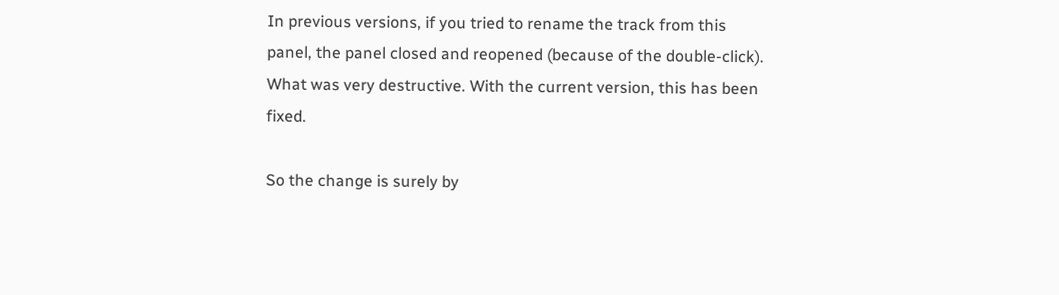In previous versions, if you tried to rename the track from this panel, the panel closed and reopened (because of the double-click). What was very destructive. With the current version, this has been fixed.

So the change is surely by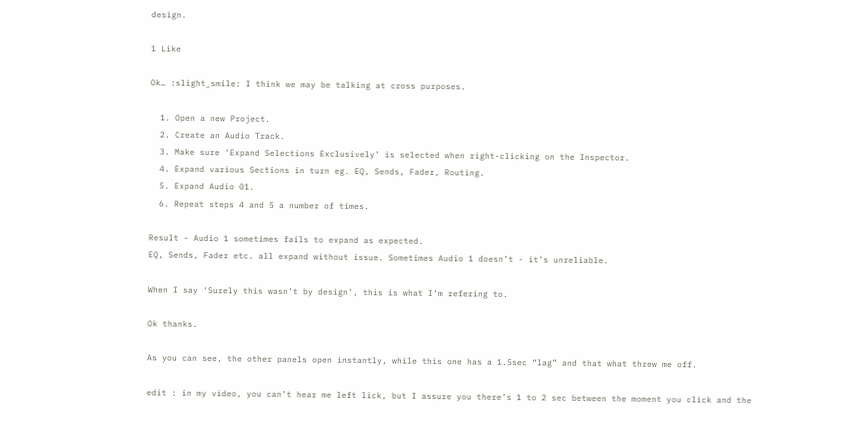design.

1 Like

Ok… :slight_smile: I think we may be talking at cross purposes.

  1. Open a new Project.
  2. Create an Audio Track.
  3. Make sure ‘Expand Selections Exclusively’ is selected when right-clicking on the Inspector.
  4. Expand various Sections in turn eg. EQ, Sends, Fader, Routing.
  5. Expand Audio 01.
  6. Repeat steps 4 and 5 a number of times.

Result - Audio 1 sometimes fails to expand as expected.
EQ, Sends, Fader etc. all expand without issue. Sometimes Audio 1 doesn’t - it’s unreliable.

When I say ‘Surely this wasn’t by design’, this is what I’m refering to.

Ok thanks.

As you can see, the other panels open instantly, while this one has a 1.5sec “lag” and that what threw me off.

edit : in my video, you can’t hear me left lick, but I assure you there’s 1 to 2 sec between the moment you click and the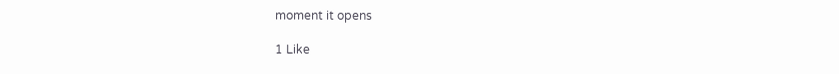moment it opens

1 Like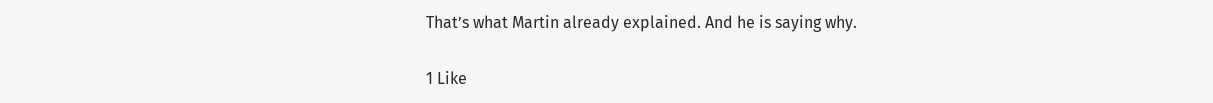That’s what Martin already explained. And he is saying why.

1 Like